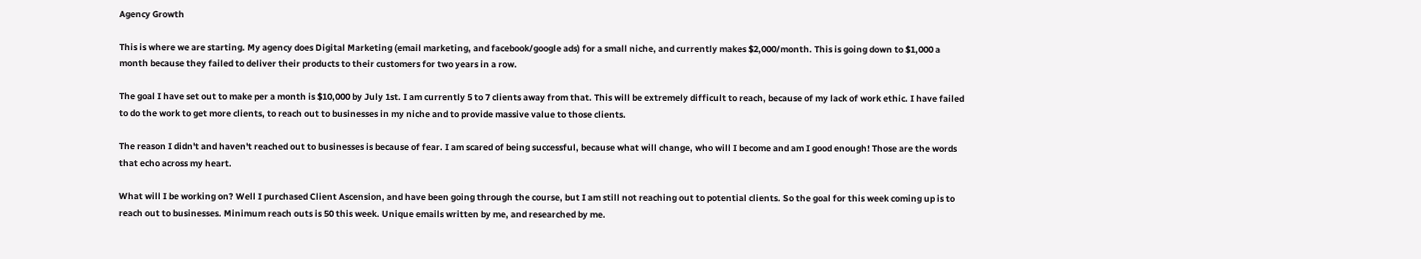Agency Growth

This is where we are starting. My agency does Digital Marketing (email marketing, and facebook/google ads) for a small niche, and currently makes $2,000/month. This is going down to $1,000 a month because they failed to deliver their products to their customers for two years in a row.

The goal I have set out to make per a month is $10,000 by July 1st. I am currently 5 to 7 clients away from that. This will be extremely difficult to reach, because of my lack of work ethic. I have failed to do the work to get more clients, to reach out to businesses in my niche and to provide massive value to those clients.

The reason I didn't and haven't reached out to businesses is because of fear. I am scared of being successful, because what will change, who will I become and am I good enough! Those are the words that echo across my heart.

What will I be working on? Well I purchased Client Ascension, and have been going through the course, but I am still not reaching out to potential clients. So the goal for this week coming up is to reach out to businesses. Minimum reach outs is 50 this week. Unique emails written by me, and researched by me.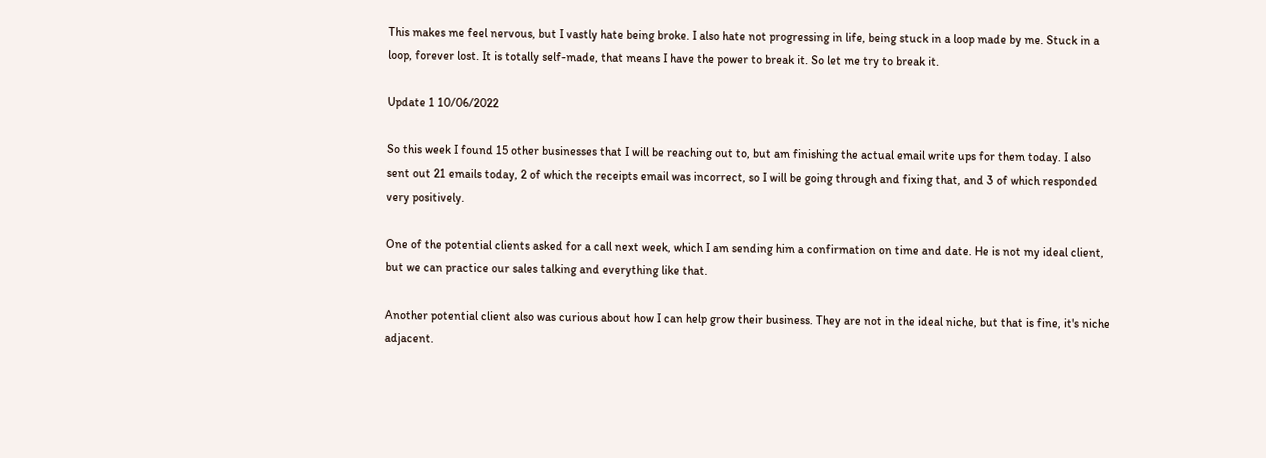This makes me feel nervous, but I vastly hate being broke. I also hate not progressing in life, being stuck in a loop made by me. Stuck in a loop, forever lost. It is totally self-made, that means I have the power to break it. So let me try to break it.

Update 1 10/06/2022

So this week I found 15 other businesses that I will be reaching out to, but am finishing the actual email write ups for them today. I also sent out 21 emails today, 2 of which the receipts email was incorrect, so I will be going through and fixing that, and 3 of which responded very positively.

One of the potential clients asked for a call next week, which I am sending him a confirmation on time and date. He is not my ideal client, but we can practice our sales talking and everything like that.

Another potential client also was curious about how I can help grow their business. They are not in the ideal niche, but that is fine, it's niche adjacent.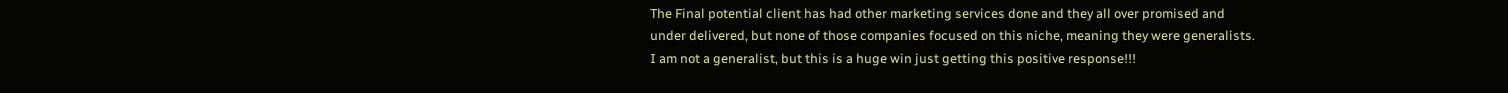The Final potential client has had other marketing services done and they all over promised and under delivered, but none of those companies focused on this niche, meaning they were generalists. I am not a generalist, but this is a huge win just getting this positive response!!!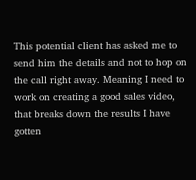This potential client has asked me to send him the details and not to hop on the call right away. Meaning I need to work on creating a good sales video, that breaks down the results I have gotten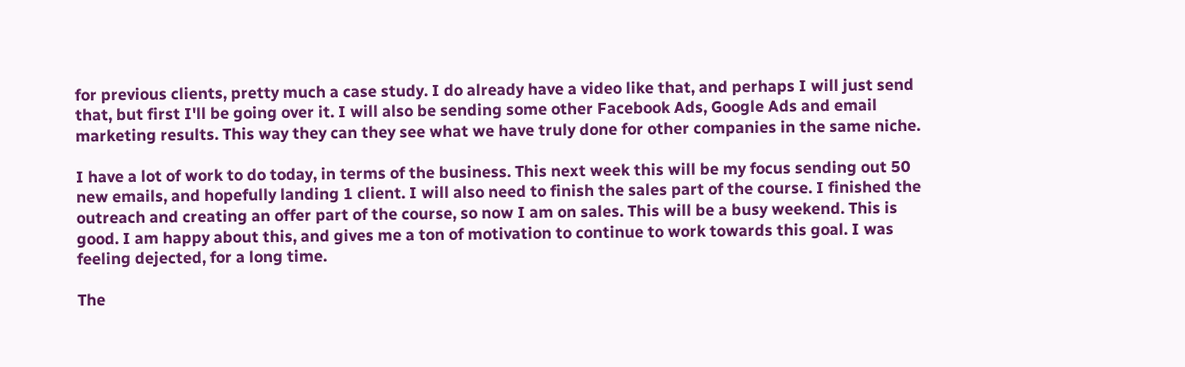for previous clients, pretty much a case study. I do already have a video like that, and perhaps I will just send that, but first I'll be going over it. I will also be sending some other Facebook Ads, Google Ads and email marketing results. This way they can they see what we have truly done for other companies in the same niche.

I have a lot of work to do today, in terms of the business. This next week this will be my focus sending out 50 new emails, and hopefully landing 1 client. I will also need to finish the sales part of the course. I finished the outreach and creating an offer part of the course, so now I am on sales. This will be a busy weekend. This is good. I am happy about this, and gives me a ton of motivation to continue to work towards this goal. I was feeling dejected, for a long time.

The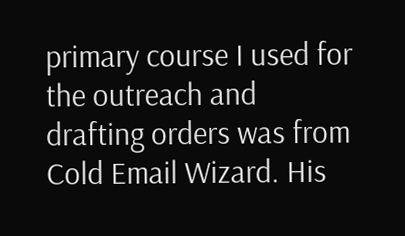primary course I used for the outreach and drafting orders was from Cold Email Wizard. His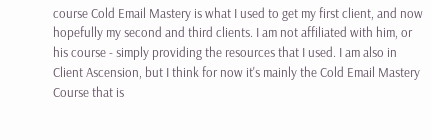course Cold Email Mastery is what I used to get my first client, and now hopefully my second and third clients. I am not affiliated with him, or his course - simply providing the resources that I used. I am also in Client Ascension, but I think for now it's mainly the Cold Email Mastery Course that is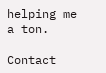helping me a ton.

Contact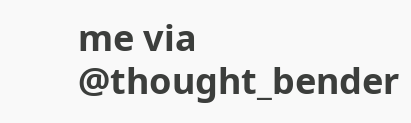me via @thought_bender